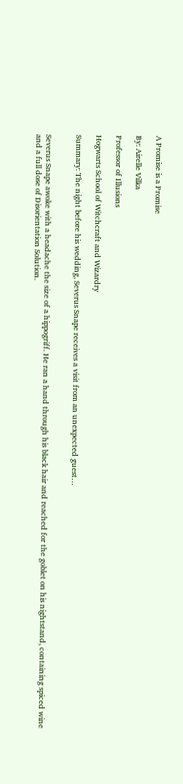A Promise is a Promise

By: Airelle Vilka

Professor of Illusions

Hogwarts School of Witchcraft and Wizardry

Summary: The night before his wedding, Severus Snape receives a visit from an unexpected guest…


Severus Snape awoke with a headache the size of a hippogriff. He ran a hand through his black hair and reached for the goblet on his nightstand, containing spiced wine and a full dose of Disorientation Solution.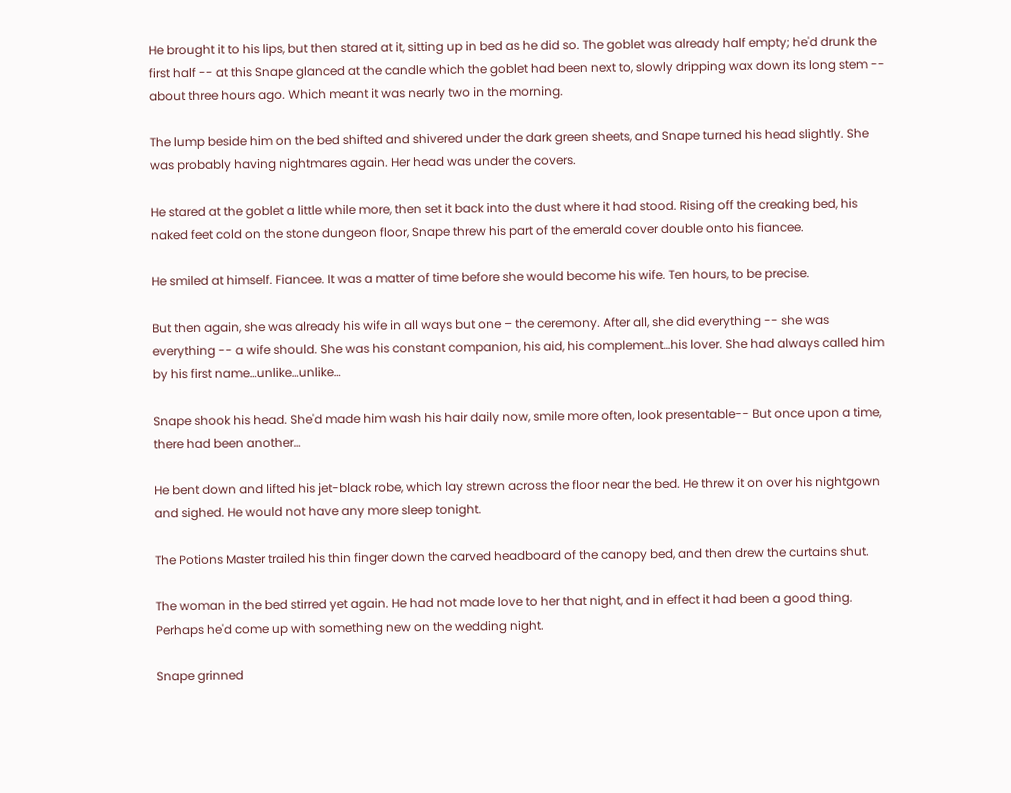He brought it to his lips, but then stared at it, sitting up in bed as he did so. The goblet was already half empty; he'd drunk the first half -- at this Snape glanced at the candle which the goblet had been next to, slowly dripping wax down its long stem -- about three hours ago. Which meant it was nearly two in the morning.

The lump beside him on the bed shifted and shivered under the dark green sheets, and Snape turned his head slightly. She was probably having nightmares again. Her head was under the covers.

He stared at the goblet a little while more, then set it back into the dust where it had stood. Rising off the creaking bed, his naked feet cold on the stone dungeon floor, Snape threw his part of the emerald cover double onto his fiancee.

He smiled at himself. Fiancee. It was a matter of time before she would become his wife. Ten hours, to be precise.

But then again, she was already his wife in all ways but one – the ceremony. After all, she did everything -- she was everything -- a wife should. She was his constant companion, his aid, his complement…his lover. She had always called him by his first name…unlike…unlike…

Snape shook his head. She'd made him wash his hair daily now, smile more often, look presentable-- But once upon a time, there had been another…

He bent down and lifted his jet-black robe, which lay strewn across the floor near the bed. He threw it on over his nightgown and sighed. He would not have any more sleep tonight.

The Potions Master trailed his thin finger down the carved headboard of the canopy bed, and then drew the curtains shut.

The woman in the bed stirred yet again. He had not made love to her that night, and in effect it had been a good thing. Perhaps he'd come up with something new on the wedding night.

Snape grinned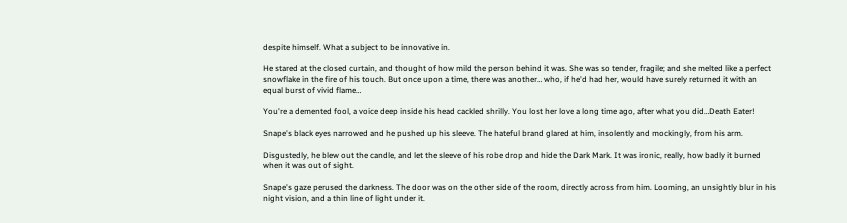despite himself. What a subject to be innovative in.

He stared at the closed curtain, and thought of how mild the person behind it was. She was so tender, fragile; and she melted like a perfect snowflake in the fire of his touch. But once upon a time, there was another… who, if he'd had her, would have surely returned it with an equal burst of vivid flame…

You're a demented fool, a voice deep inside his head cackled shrilly. You lost her love a long time ago, after what you did…Death Eater!

Snape's black eyes narrowed and he pushed up his sleeve. The hateful brand glared at him, insolently and mockingly, from his arm.

Disgustedly, he blew out the candle, and let the sleeve of his robe drop and hide the Dark Mark. It was ironic, really, how badly it burned when it was out of sight.

Snape's gaze perused the darkness. The door was on the other side of the room, directly across from him. Looming, an unsightly blur in his night vision, and a thin line of light under it.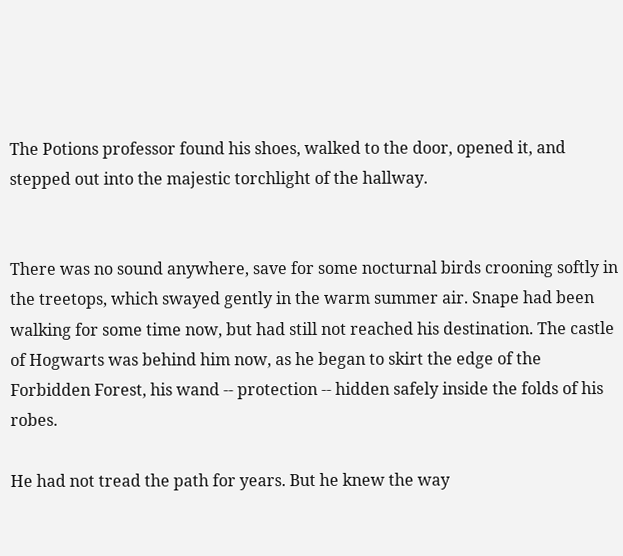The Potions professor found his shoes, walked to the door, opened it, and stepped out into the majestic torchlight of the hallway.


There was no sound anywhere, save for some nocturnal birds crooning softly in the treetops, which swayed gently in the warm summer air. Snape had been walking for some time now, but had still not reached his destination. The castle of Hogwarts was behind him now, as he began to skirt the edge of the Forbidden Forest, his wand -- protection -- hidden safely inside the folds of his robes.

He had not tread the path for years. But he knew the way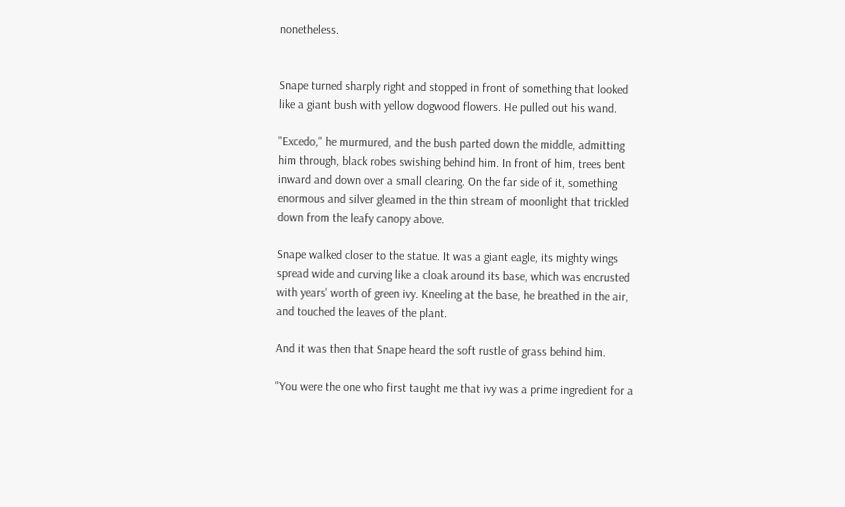nonetheless.


Snape turned sharply right and stopped in front of something that looked like a giant bush with yellow dogwood flowers. He pulled out his wand.

"Excedo," he murmured, and the bush parted down the middle, admitting him through, black robes swishing behind him. In front of him, trees bent inward and down over a small clearing. On the far side of it, something enormous and silver gleamed in the thin stream of moonlight that trickled down from the leafy canopy above.

Snape walked closer to the statue. It was a giant eagle, its mighty wings spread wide and curving like a cloak around its base, which was encrusted with years' worth of green ivy. Kneeling at the base, he breathed in the air, and touched the leaves of the plant.

And it was then that Snape heard the soft rustle of grass behind him.

"You were the one who first taught me that ivy was a prime ingredient for a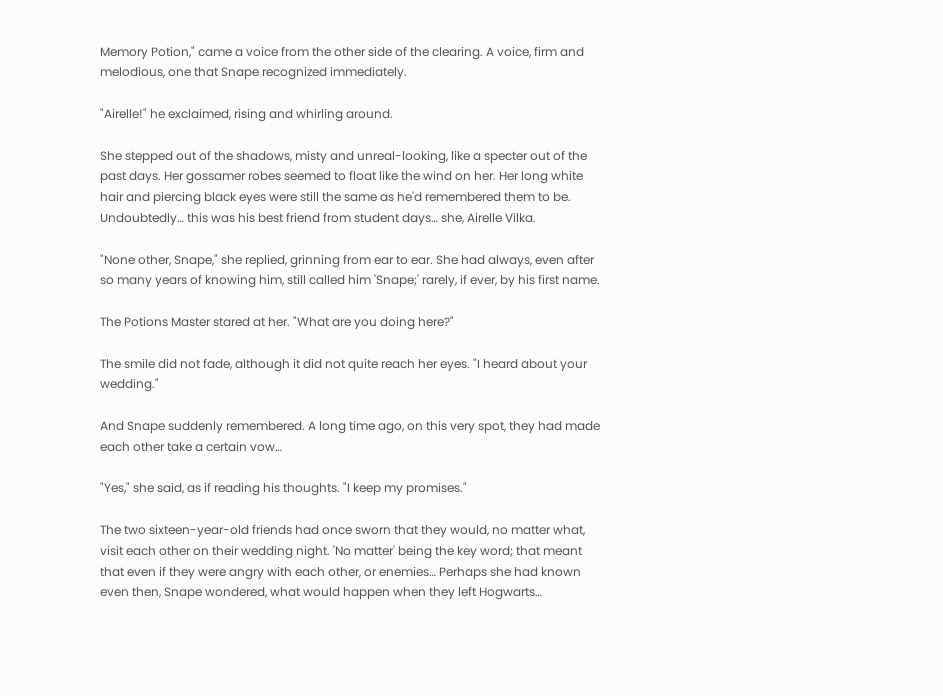Memory Potion," came a voice from the other side of the clearing. A voice, firm and melodious, one that Snape recognized immediately.

"Airelle!" he exclaimed, rising and whirling around.

She stepped out of the shadows, misty and unreal-looking, like a specter out of the past days. Her gossamer robes seemed to float like the wind on her. Her long white hair and piercing black eyes were still the same as he'd remembered them to be. Undoubtedly… this was his best friend from student days… she, Airelle Vilka.

"None other, Snape," she replied, grinning from ear to ear. She had always, even after so many years of knowing him, still called him 'Snape;' rarely, if ever, by his first name.

The Potions Master stared at her. "What are you doing here?"

The smile did not fade, although it did not quite reach her eyes. "I heard about your wedding."

And Snape suddenly remembered. A long time ago, on this very spot, they had made each other take a certain vow…

"Yes," she said, as if reading his thoughts. "I keep my promises."

The two sixteen-year-old friends had once sworn that they would, no matter what, visit each other on their wedding night. 'No matter' being the key word; that meant that even if they were angry with each other, or enemies… Perhaps she had known even then, Snape wondered, what would happen when they left Hogwarts…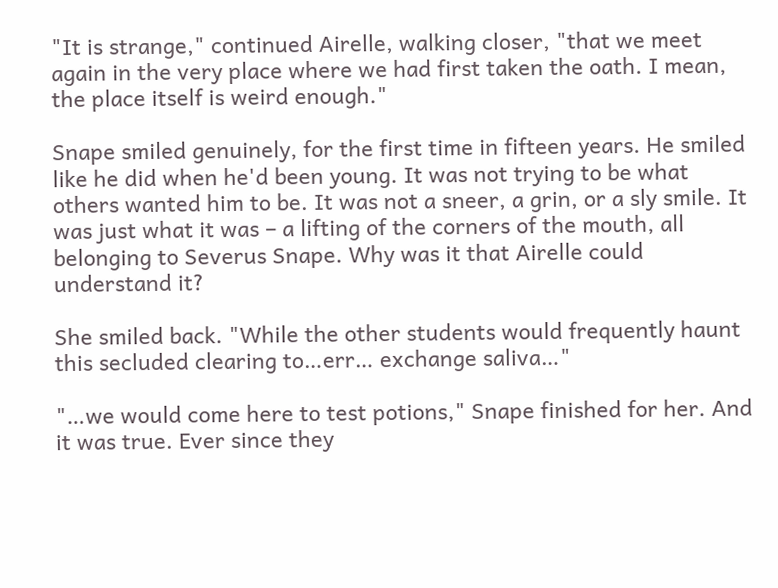"It is strange," continued Airelle, walking closer, "that we meet again in the very place where we had first taken the oath. I mean, the place itself is weird enough."

Snape smiled genuinely, for the first time in fifteen years. He smiled like he did when he'd been young. It was not trying to be what others wanted him to be. It was not a sneer, a grin, or a sly smile. It was just what it was – a lifting of the corners of the mouth, all belonging to Severus Snape. Why was it that Airelle could understand it?

She smiled back. "While the other students would frequently haunt this secluded clearing to…err… exchange saliva…"

"…we would come here to test potions," Snape finished for her. And it was true. Ever since they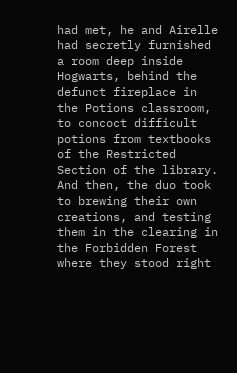had met, he and Airelle had secretly furnished a room deep inside Hogwarts, behind the defunct fireplace in the Potions classroom, to concoct difficult potions from textbooks of the Restricted Section of the library. And then, the duo took to brewing their own creations, and testing them in the clearing in the Forbidden Forest where they stood right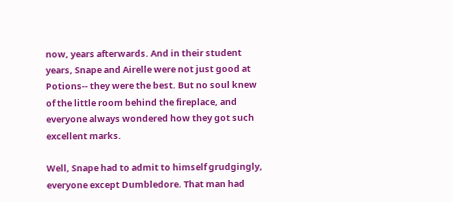now, years afterwards. And in their student years, Snape and Airelle were not just good at Potions-- they were the best. But no soul knew of the little room behind the fireplace, and everyone always wondered how they got such excellent marks.

Well, Snape had to admit to himself grudgingly, everyone except Dumbledore. That man had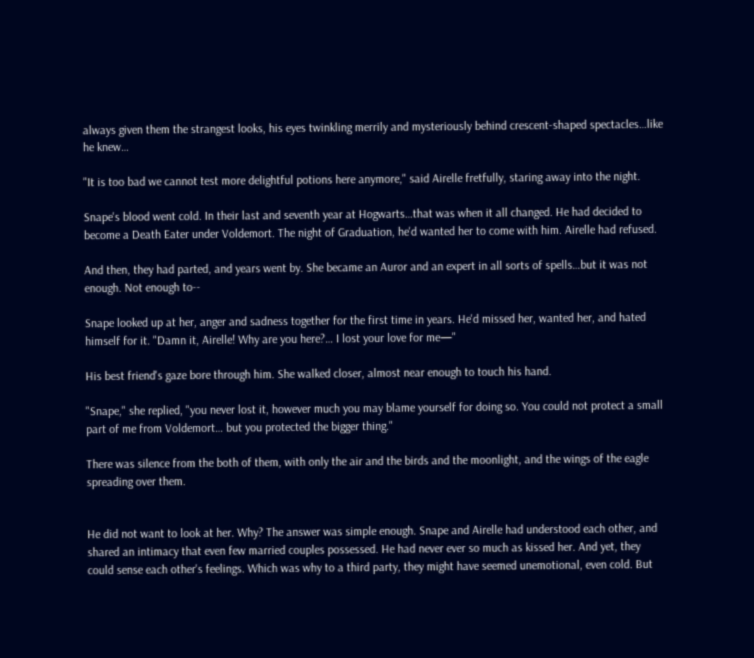always given them the strangest looks, his eyes twinkling merrily and mysteriously behind crescent-shaped spectacles…like he knew…

"It is too bad we cannot test more delightful potions here anymore," said Airelle fretfully, staring away into the night.

Snape's blood went cold. In their last and seventh year at Hogwarts…that was when it all changed. He had decided to become a Death Eater under Voldemort. The night of Graduation, he'd wanted her to come with him. Airelle had refused.

And then, they had parted, and years went by. She became an Auror and an expert in all sorts of spells…but it was not enough. Not enough to--

Snape looked up at her, anger and sadness together for the first time in years. He'd missed her, wanted her, and hated himself for it. "Damn it, Airelle! Why are you here?… I lost your love for me—"

His best friend's gaze bore through him. She walked closer, almost near enough to touch his hand.

"Snape," she replied, "you never lost it, however much you may blame yourself for doing so. You could not protect a small part of me from Voldemort… but you protected the bigger thing."

There was silence from the both of them, with only the air and the birds and the moonlight, and the wings of the eagle spreading over them.


He did not want to look at her. Why? The answer was simple enough. Snape and Airelle had understood each other, and shared an intimacy that even few married couples possessed. He had never ever so much as kissed her. And yet, they could sense each other's feelings. Which was why to a third party, they might have seemed unemotional, even cold. But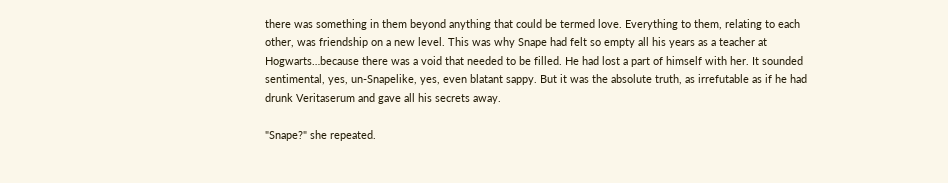there was something in them beyond anything that could be termed love. Everything to them, relating to each other, was friendship on a new level. This was why Snape had felt so empty all his years as a teacher at Hogwarts…because there was a void that needed to be filled. He had lost a part of himself with her. It sounded sentimental, yes, un-Snapelike, yes, even blatant sappy. But it was the absolute truth, as irrefutable as if he had drunk Veritaserum and gave all his secrets away.

"Snape?" she repeated.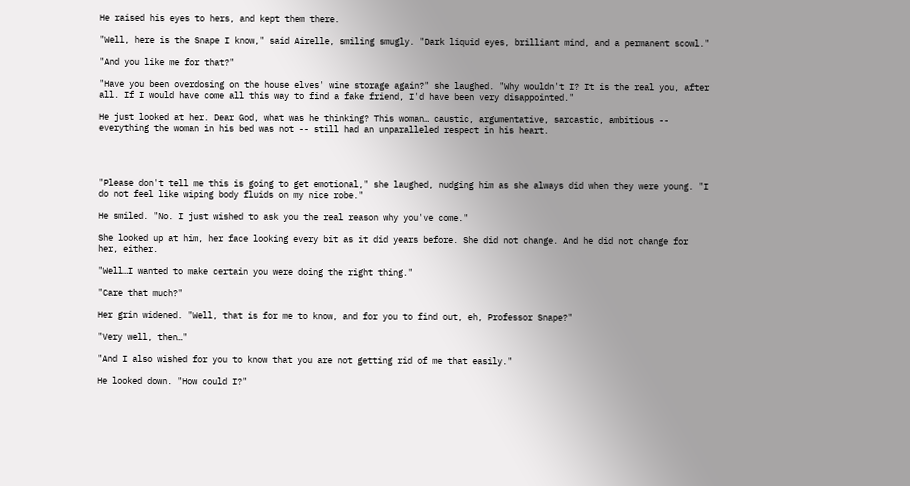He raised his eyes to hers, and kept them there.

"Well, here is the Snape I know," said Airelle, smiling smugly. "Dark liquid eyes, brilliant mind, and a permanent scowl."

"And you like me for that?"

"Have you been overdosing on the house elves' wine storage again?" she laughed. "Why wouldn't I? It is the real you, after all. If I would have come all this way to find a fake friend, I'd have been very disappointed."

He just looked at her. Dear God, what was he thinking? This woman… caustic, argumentative, sarcastic, ambitious -- everything the woman in his bed was not -- still had an unparalleled respect in his heart.




"Please don't tell me this is going to get emotional," she laughed, nudging him as she always did when they were young. "I do not feel like wiping body fluids on my nice robe."

He smiled. "No. I just wished to ask you the real reason why you've come."

She looked up at him, her face looking every bit as it did years before. She did not change. And he did not change for her, either.

"Well…I wanted to make certain you were doing the right thing."

"Care that much?"

Her grin widened. "Well, that is for me to know, and for you to find out, eh, Professor Snape?"

"Very well, then…"

"And I also wished for you to know that you are not getting rid of me that easily."

He looked down. "How could I?"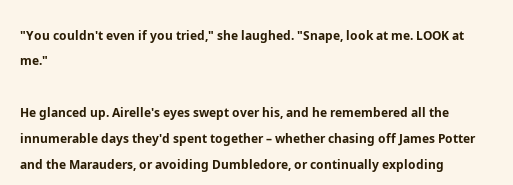"You couldn't even if you tried," she laughed. "Snape, look at me. LOOK at me."

He glanced up. Airelle's eyes swept over his, and he remembered all the innumerable days they'd spent together – whether chasing off James Potter and the Marauders, or avoiding Dumbledore, or continually exploding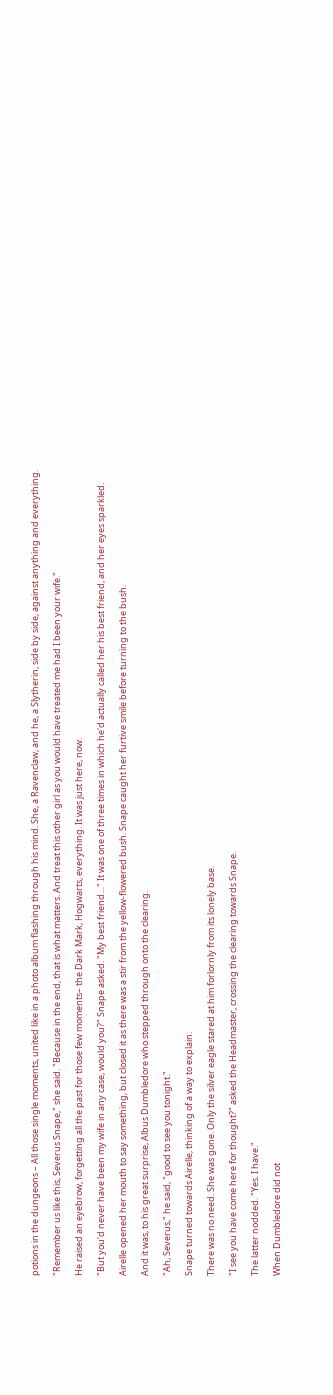potions in the dungeons – All those single moments, united like in a photo album flashing through his mind. She, a Ravenclaw, and he, a Slytherin, side by side, against anything and everything.

"Remember us like this, Severus Snape," she said. "Because in the end, that is what matters. And treat this other girl as you would have treated me had I been your wife."

He raised an eyebrow, forgetting all the past for those few moments– the Dark Mark, Hogwarts, everything. It was just here, now.

"But you'd never have been my wife in any case, would you?" Snape asked. "My best friend…" It was one of three times in which he'd actually called her his best friend, and her eyes sparkled.

Airelle opened her mouth to say something, but closed it as there was a stir from the yellow-flowered bush. Snape caught her furtive smile before turning to the bush.

And it was, to his great surprise, Albus Dumbledore who stepped through onto the clearing.

"Ah, Severus," he said, "good to see you tonight."

Snape turned towards Airelle, thinking of a way to explain.

There was no need. She was gone. Only the silver eagle stared at him forlornly from its lonely base.

"I see you have come here for thought?" asked the Headmaster, crossing the clearing towards Snape.

The latter nodded. "Yes. I have."

When Dumbledore did not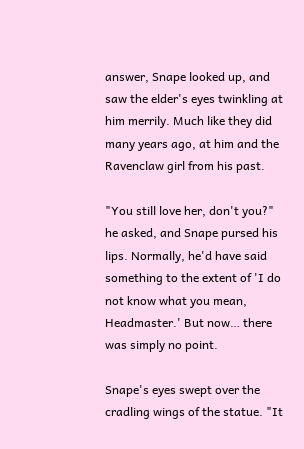answer, Snape looked up, and saw the elder's eyes twinkling at him merrily. Much like they did many years ago, at him and the Ravenclaw girl from his past.

"You still love her, don't you?" he asked, and Snape pursed his lips. Normally, he'd have said something to the extent of 'I do not know what you mean, Headmaster.' But now… there was simply no point.

Snape's eyes swept over the cradling wings of the statue. "It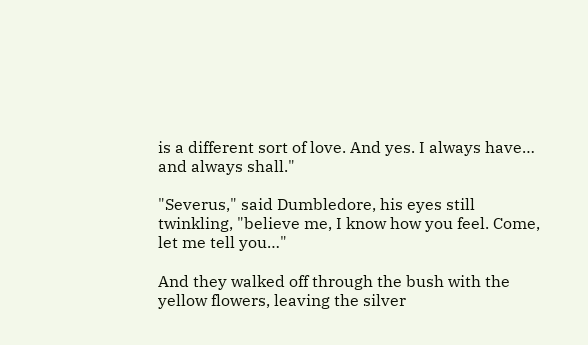is a different sort of love. And yes. I always have… and always shall."

"Severus," said Dumbledore, his eyes still twinkling, "believe me, I know how you feel. Come, let me tell you…"

And they walked off through the bush with the yellow flowers, leaving the silver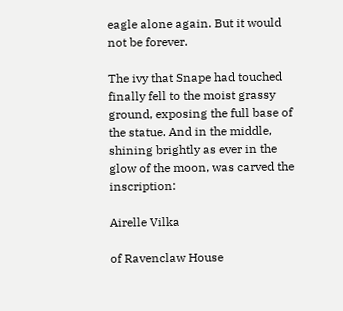eagle alone again. But it would not be forever.

The ivy that Snape had touched finally fell to the moist grassy ground, exposing the full base of the statue. And in the middle, shining brightly as ever in the glow of the moon, was carved the inscription:

Airelle Vilka

of Ravenclaw House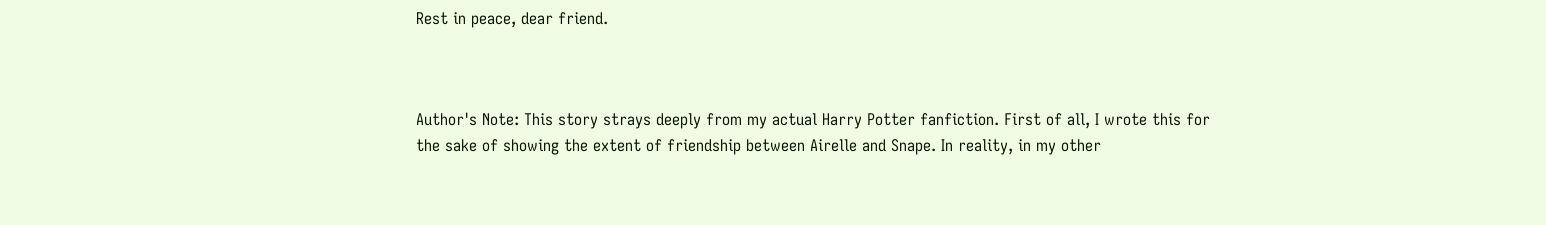Rest in peace, dear friend.



Author's Note: This story strays deeply from my actual Harry Potter fanfiction. First of all, I wrote this for the sake of showing the extent of friendship between Airelle and Snape. In reality, in my other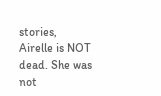stories, Airelle is NOT dead. She was not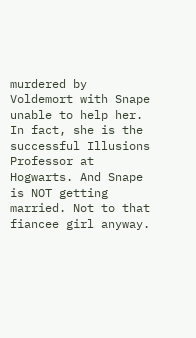murdered by Voldemort with Snape unable to help her. In fact, she is the successful Illusions Professor at Hogwarts. And Snape is NOT getting married. Not to that fiancee girl anyway.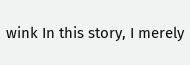wink In this story, I merely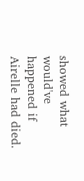showed what would've happened if Airelle had died.